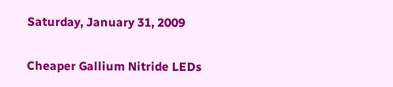Saturday, January 31, 2009

Cheaper Gallium Nitride LEDs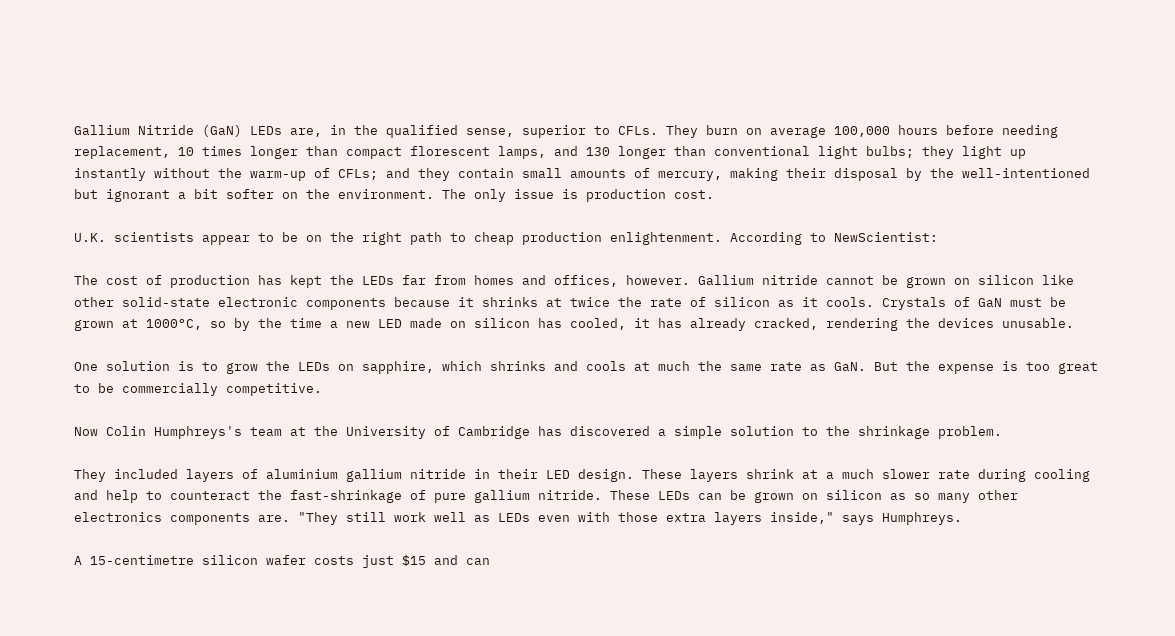Gallium Nitride (GaN) LEDs are, in the qualified sense, superior to CFLs. They burn on average 100,000 hours before needing replacement, 10 times longer than compact florescent lamps, and 130 longer than conventional light bulbs; they light up instantly without the warm-up of CFLs; and they contain small amounts of mercury, making their disposal by the well-intentioned but ignorant a bit softer on the environment. The only issue is production cost.

U.K. scientists appear to be on the right path to cheap production enlightenment. According to NewScientist:

The cost of production has kept the LEDs far from homes and offices, however. Gallium nitride cannot be grown on silicon like other solid-state electronic components because it shrinks at twice the rate of silicon as it cools. Crystals of GaN must be grown at 1000°C, so by the time a new LED made on silicon has cooled, it has already cracked, rendering the devices unusable.

One solution is to grow the LEDs on sapphire, which shrinks and cools at much the same rate as GaN. But the expense is too great to be commercially competitive.

Now Colin Humphreys's team at the University of Cambridge has discovered a simple solution to the shrinkage problem.

They included layers of aluminium gallium nitride in their LED design. These layers shrink at a much slower rate during cooling and help to counteract the fast-shrinkage of pure gallium nitride. These LEDs can be grown on silicon as so many other electronics components are. "They still work well as LEDs even with those extra layers inside," says Humphreys.

A 15-centimetre silicon wafer costs just $15 and can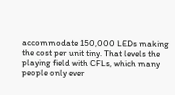accommodate 150,000 LEDs making the cost per unit tiny. That levels the playing field with CFLs, which many people only ever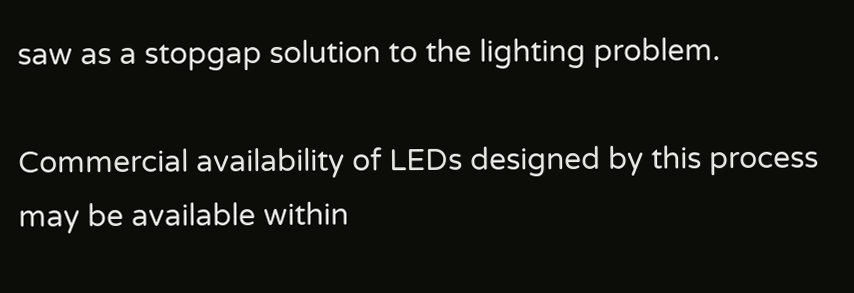saw as a stopgap solution to the lighting problem.

Commercial availability of LEDs designed by this process may be available within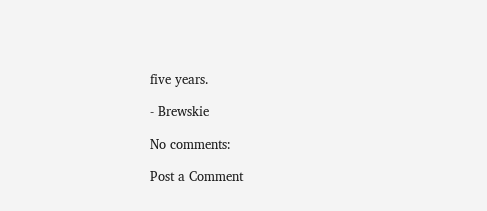five years.

- Brewskie

No comments:

Post a Comment